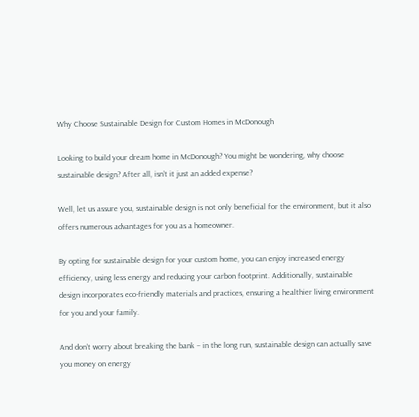Why Choose Sustainable Design for Custom Homes in McDonough

Looking to build your dream home in McDonough? You might be wondering, why choose sustainable design? After all, isn’t it just an added expense?

Well, let us assure you, sustainable design is not only beneficial for the environment, but it also offers numerous advantages for you as a homeowner.

By opting for sustainable design for your custom home, you can enjoy increased energy efficiency, using less energy and reducing your carbon footprint. Additionally, sustainable design incorporates eco-friendly materials and practices, ensuring a healthier living environment for you and your family.

And don’t worry about breaking the bank – in the long run, sustainable design can actually save you money on energy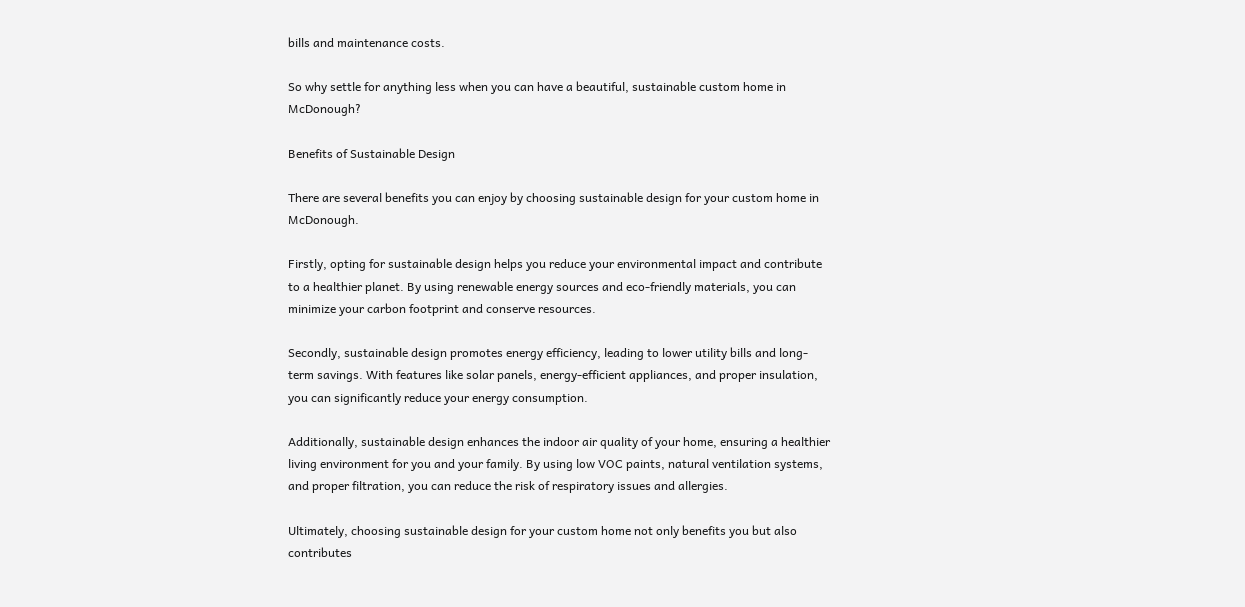bills and maintenance costs.

So why settle for anything less when you can have a beautiful, sustainable custom home in McDonough?

Benefits of Sustainable Design

There are several benefits you can enjoy by choosing sustainable design for your custom home in McDonough.

Firstly, opting for sustainable design helps you reduce your environmental impact and contribute to a healthier planet. By using renewable energy sources and eco-friendly materials, you can minimize your carbon footprint and conserve resources.

Secondly, sustainable design promotes energy efficiency, leading to lower utility bills and long-term savings. With features like solar panels, energy-efficient appliances, and proper insulation, you can significantly reduce your energy consumption.

Additionally, sustainable design enhances the indoor air quality of your home, ensuring a healthier living environment for you and your family. By using low VOC paints, natural ventilation systems, and proper filtration, you can reduce the risk of respiratory issues and allergies.

Ultimately, choosing sustainable design for your custom home not only benefits you but also contributes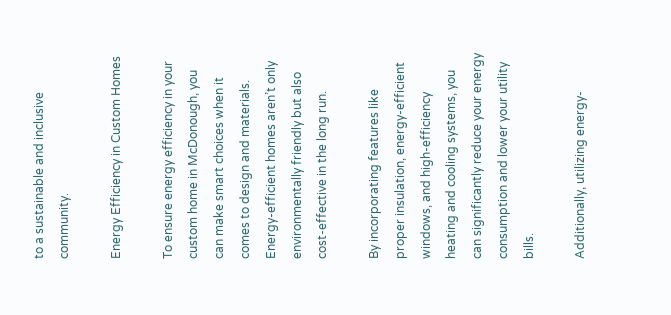to a sustainable and inclusive community.

Energy Efficiency in Custom Homes

To ensure energy efficiency in your custom home in McDonough, you can make smart choices when it comes to design and materials. Energy-efficient homes aren’t only environmentally friendly but also cost-effective in the long run.

By incorporating features like proper insulation, energy-efficient windows, and high-efficiency heating and cooling systems, you can significantly reduce your energy consumption and lower your utility bills.

Additionally, utilizing energy-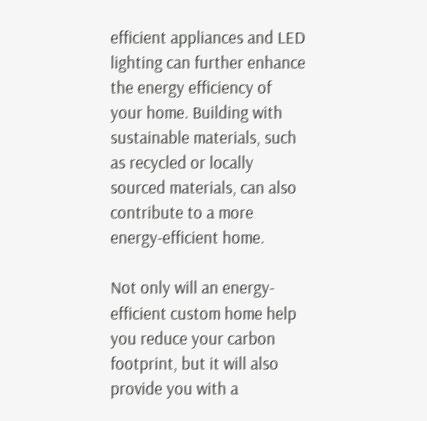efficient appliances and LED lighting can further enhance the energy efficiency of your home. Building with sustainable materials, such as recycled or locally sourced materials, can also contribute to a more energy-efficient home.

Not only will an energy-efficient custom home help you reduce your carbon footprint, but it will also provide you with a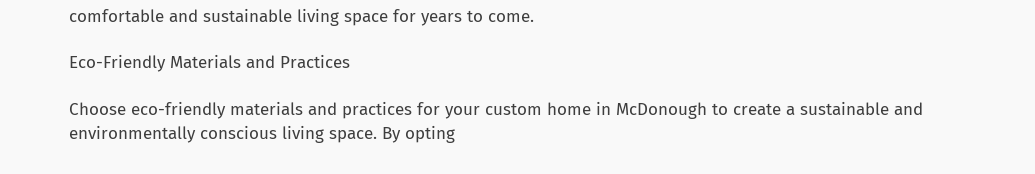comfortable and sustainable living space for years to come.

Eco-Friendly Materials and Practices

Choose eco-friendly materials and practices for your custom home in McDonough to create a sustainable and environmentally conscious living space. By opting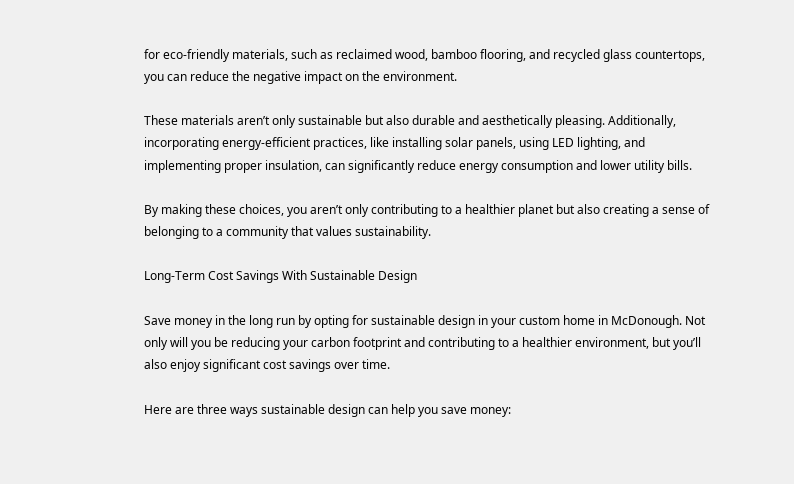for eco-friendly materials, such as reclaimed wood, bamboo flooring, and recycled glass countertops, you can reduce the negative impact on the environment.

These materials aren’t only sustainable but also durable and aesthetically pleasing. Additionally, incorporating energy-efficient practices, like installing solar panels, using LED lighting, and implementing proper insulation, can significantly reduce energy consumption and lower utility bills.

By making these choices, you aren’t only contributing to a healthier planet but also creating a sense of belonging to a community that values sustainability.

Long-Term Cost Savings With Sustainable Design

Save money in the long run by opting for sustainable design in your custom home in McDonough. Not only will you be reducing your carbon footprint and contributing to a healthier environment, but you’ll also enjoy significant cost savings over time.

Here are three ways sustainable design can help you save money: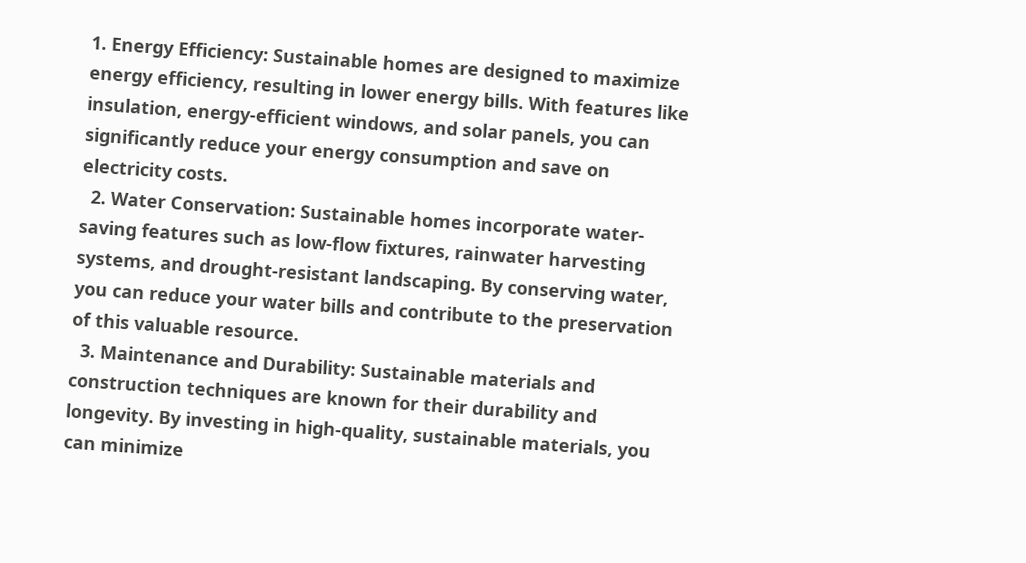1. Energy Efficiency: Sustainable homes are designed to maximize energy efficiency, resulting in lower energy bills. With features like insulation, energy-efficient windows, and solar panels, you can significantly reduce your energy consumption and save on electricity costs.
  2. Water Conservation: Sustainable homes incorporate water-saving features such as low-flow fixtures, rainwater harvesting systems, and drought-resistant landscaping. By conserving water, you can reduce your water bills and contribute to the preservation of this valuable resource.
  3. Maintenance and Durability: Sustainable materials and construction techniques are known for their durability and longevity. By investing in high-quality, sustainable materials, you can minimize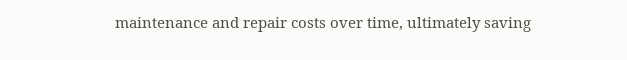maintenance and repair costs over time, ultimately saving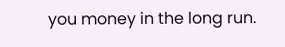you money in the long run.